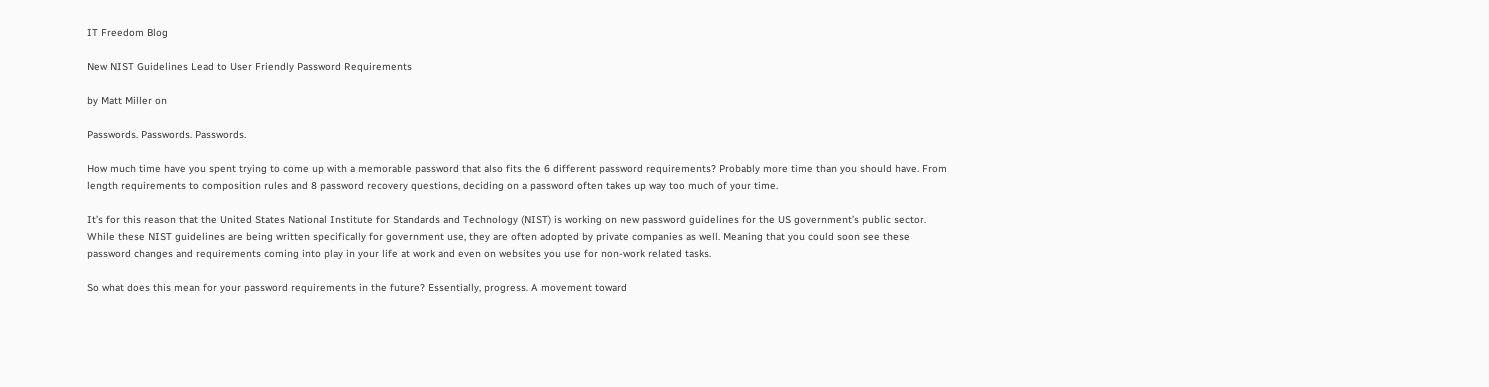IT Freedom Blog

New NIST Guidelines Lead to User Friendly Password Requirements

by Matt Miller on

Passwords. Passwords. Passwords.

How much time have you spent trying to come up with a memorable password that also fits the 6 different password requirements? Probably more time than you should have. From length requirements to composition rules and 8 password recovery questions, deciding on a password often takes up way too much of your time.

It’s for this reason that the United States National Institute for Standards and Technology (NIST) is working on new password guidelines for the US government’s public sector. While these NIST guidelines are being written specifically for government use, they are often adopted by private companies as well. Meaning that you could soon see these password changes and requirements coming into play in your life at work and even on websites you use for non-work related tasks.

So what does this mean for your password requirements in the future? Essentially, progress. A movement toward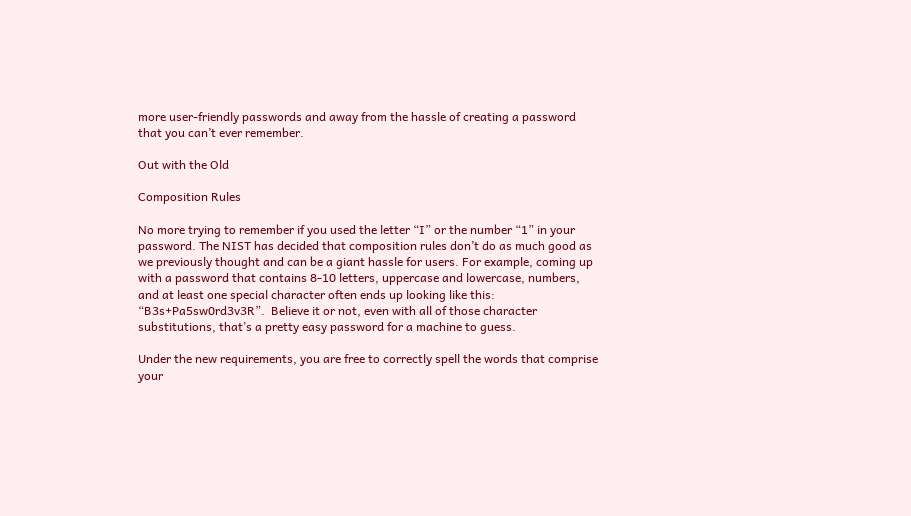more user-friendly passwords and away from the hassle of creating a password that you can’t ever remember.

Out with the Old

Composition Rules

No more trying to remember if you used the letter “I” or the number “1” in your password. The NIST has decided that composition rules don’t do as much good as we previously thought and can be a giant hassle for users. For example, coming up with a password that contains 8-10 letters, uppercase and lowercase, numbers, and at least one special character often ends up looking like this: “B3s+Pa5sw0rd3v3R”.  Believe it or not, even with all of those character substitutions, that’s a pretty easy password for a machine to guess.

Under the new requirements, you are free to correctly spell the words that comprise your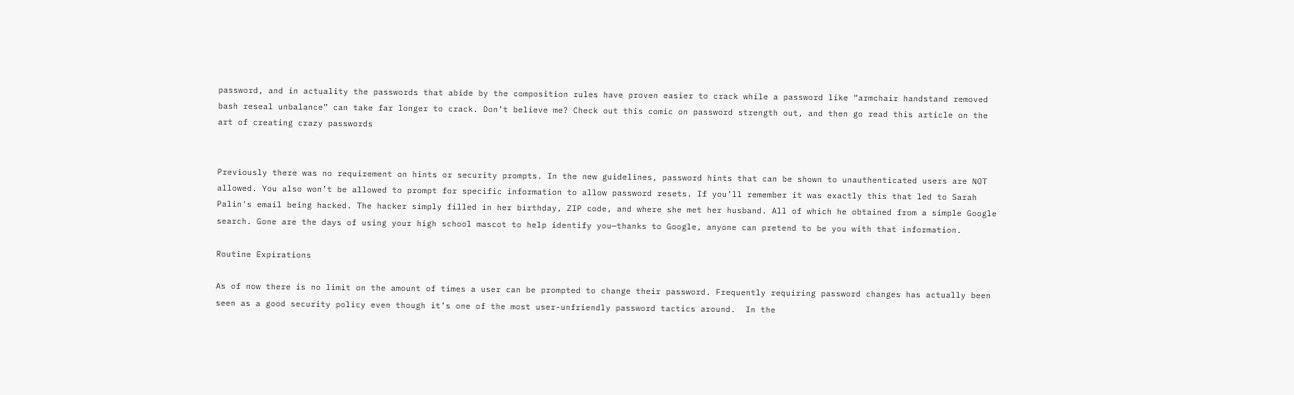password, and in actuality the passwords that abide by the composition rules have proven easier to crack while a password like “armchair handstand removed bash reseal unbalance” can take far longer to crack. Don’t believe me? Check out this comic on password strength out, and then go read this article on the art of creating crazy passwords


Previously there was no requirement on hints or security prompts. In the new guidelines, password hints that can be shown to unauthenticated users are NOT allowed. You also won’t be allowed to prompt for specific information to allow password resets. If you’ll remember it was exactly this that led to Sarah Palin's email being hacked. The hacker simply filled in her birthday, ZIP code, and where she met her husband. All of which he obtained from a simple Google search. Gone are the days of using your high school mascot to help identify you—thanks to Google, anyone can pretend to be you with that information.

Routine Expirations

As of now there is no limit on the amount of times a user can be prompted to change their password. Frequently requiring password changes has actually been seen as a good security policy even though it’s one of the most user-unfriendly password tactics around.  In the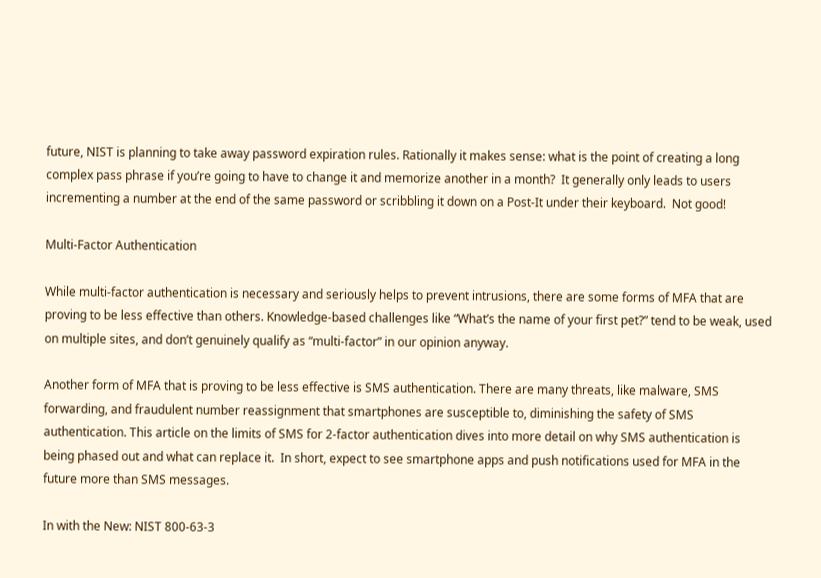future, NIST is planning to take away password expiration rules. Rationally it makes sense: what is the point of creating a long complex pass phrase if you’re going to have to change it and memorize another in a month?  It generally only leads to users incrementing a number at the end of the same password or scribbling it down on a Post-It under their keyboard.  Not good!

Multi-Factor Authentication

While multi-factor authentication is necessary and seriously helps to prevent intrusions, there are some forms of MFA that are proving to be less effective than others. Knowledge-based challenges like “What’s the name of your first pet?” tend to be weak, used on multiple sites, and don’t genuinely qualify as “multi-factor” in our opinion anyway.

Another form of MFA that is proving to be less effective is SMS authentication. There are many threats, like malware, SMS forwarding, and fraudulent number reassignment that smartphones are susceptible to, diminishing the safety of SMS authentication. This article on the limits of SMS for 2-factor authentication dives into more detail on why SMS authentication is being phased out and what can replace it.  In short, expect to see smartphone apps and push notifications used for MFA in the future more than SMS messages.

In with the New: NIST 800-63-3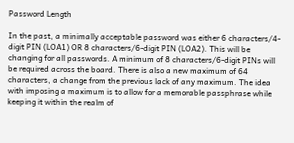Password Length

In the past, a minimally acceptable password was either 6 characters/4-digit PIN (LOA1) OR 8 characters/6-digit PIN (LOA2). This will be changing for all passwords. A minimum of 8 characters/6-digit PINs will be required across the board. There is also a new maximum of 64 characters, a change from the previous lack of any maximum. The idea with imposing a maximum is to allow for a memorable passphrase while keeping it within the realm of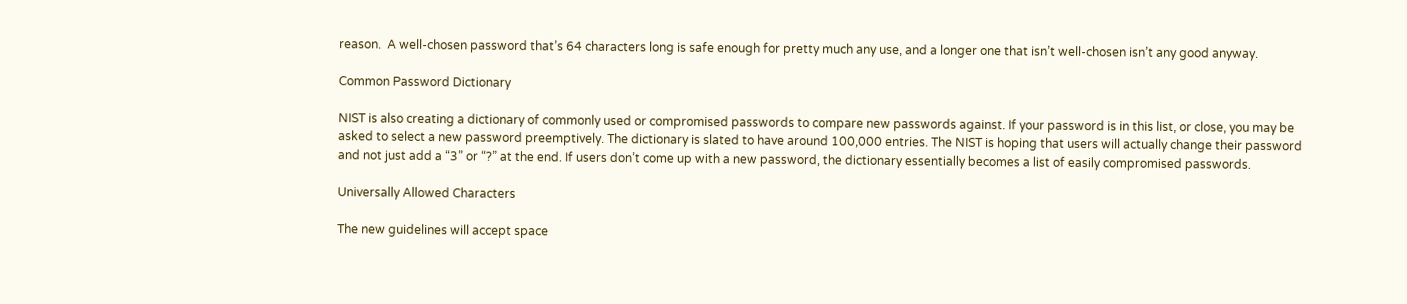reason.  A well-chosen password that’s 64 characters long is safe enough for pretty much any use, and a longer one that isn’t well-chosen isn’t any good anyway.

Common Password Dictionary

NIST is also creating a dictionary of commonly used or compromised passwords to compare new passwords against. If your password is in this list, or close, you may be asked to select a new password preemptively. The dictionary is slated to have around 100,000 entries. The NIST is hoping that users will actually change their password and not just add a “3” or “?” at the end. If users don’t come up with a new password, the dictionary essentially becomes a list of easily compromised passwords.

Universally Allowed Characters

The new guidelines will accept space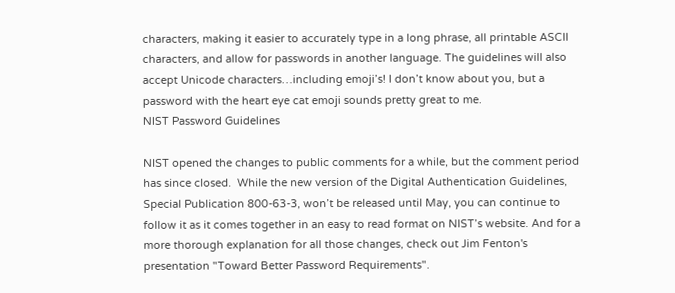characters, making it easier to accurately type in a long phrase, all printable ASCII characters, and allow for passwords in another language. The guidelines will also accept Unicode characters…including emoji’s! I don’t know about you, but a password with the heart eye cat emoji sounds pretty great to me.
NIST Password Guidelines

NIST opened the changes to public comments for a while, but the comment period has since closed.  While the new version of the Digital Authentication Guidelines, Special Publication 800-63-3, won’t be released until May, you can continue to follow it as it comes together in an easy to read format on NIST’s website. And for a more thorough explanation for all those changes, check out Jim Fenton's presentation "Toward Better Password Requirements".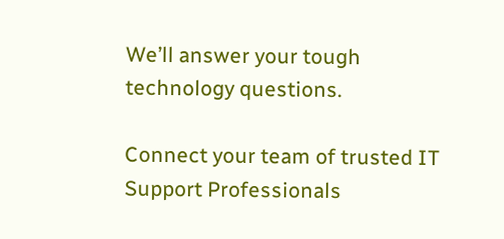We’ll answer your tough technology questions.

Connect your team of trusted IT Support Professionals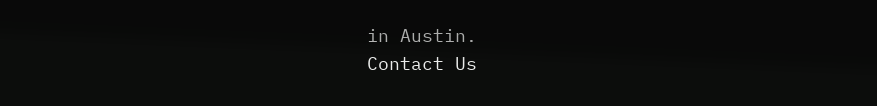in Austin.
Contact Us